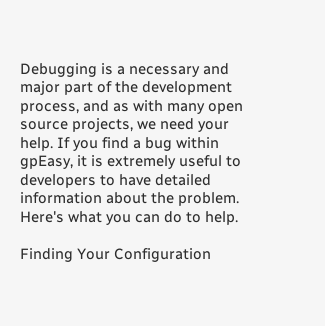Debugging is a necessary and major part of the development process, and as with many open source projects, we need your help. If you find a bug within gpEasy, it is extremely useful to developers to have detailed information about the problem. Here's what you can do to help.

Finding Your Configuration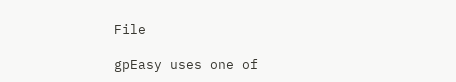File

gpEasy uses one of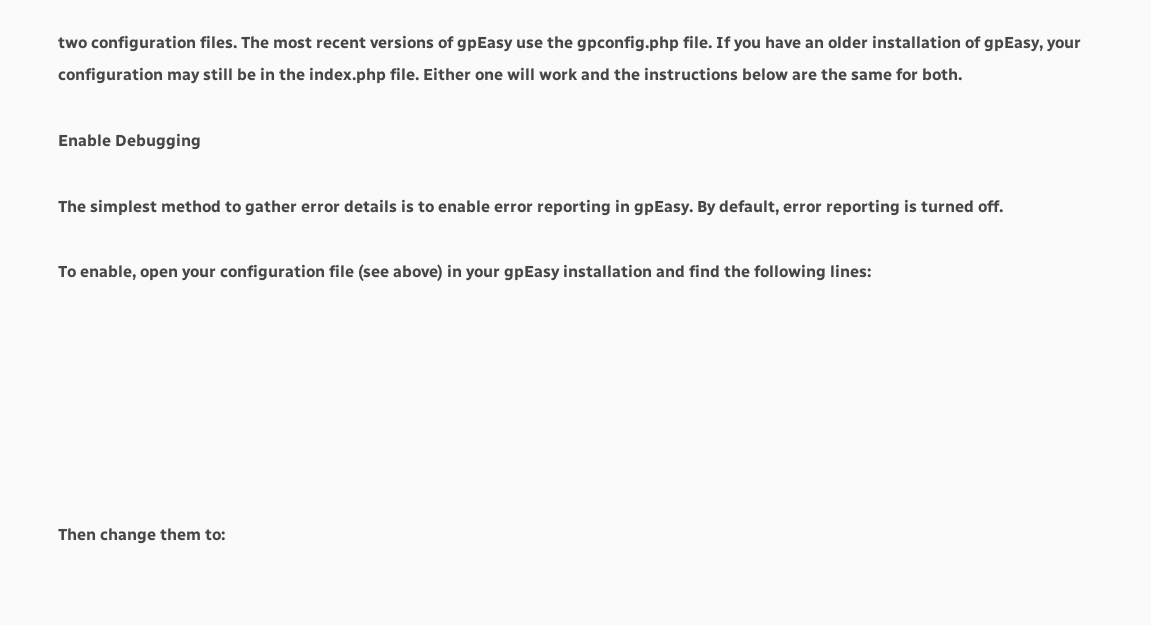two configuration files. The most recent versions of gpEasy use the gpconfig.php file. If you have an older installation of gpEasy, your configuration may still be in the index.php file. Either one will work and the instructions below are the same for both.

Enable Debugging

The simplest method to gather error details is to enable error reporting in gpEasy. By default, error reporting is turned off.

To enable, open your configuration file (see above) in your gpEasy installation and find the following lines:







Then change them to: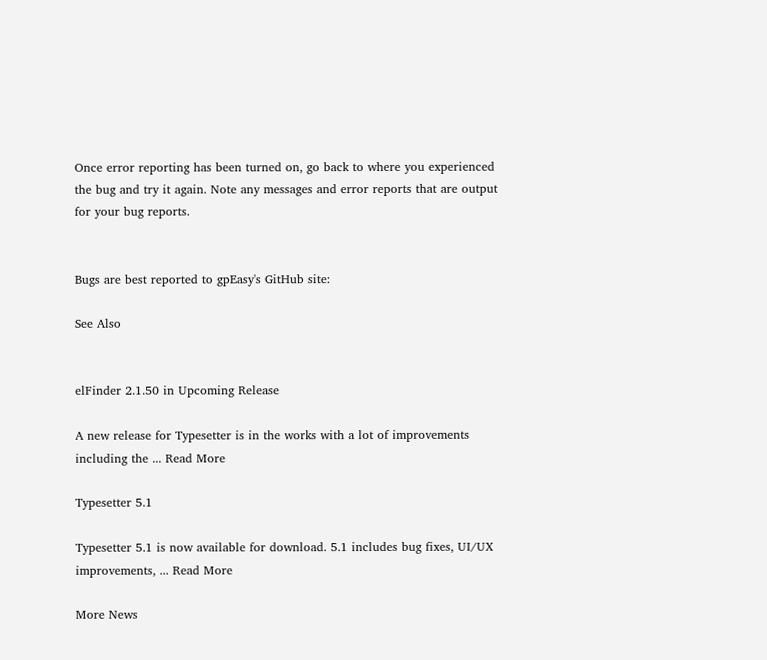Once error reporting has been turned on, go back to where you experienced the bug and try it again. Note any messages and error reports that are output for your bug reports.


Bugs are best reported to gpEasy's GitHub site:

See Also


elFinder 2.1.50 in Upcoming Release

A new release for Typesetter is in the works with a lot of improvements including the ... Read More

Typesetter 5.1

Typesetter 5.1 is now available for download. 5.1 includes bug fixes, UI/UX improvements, ... Read More

More News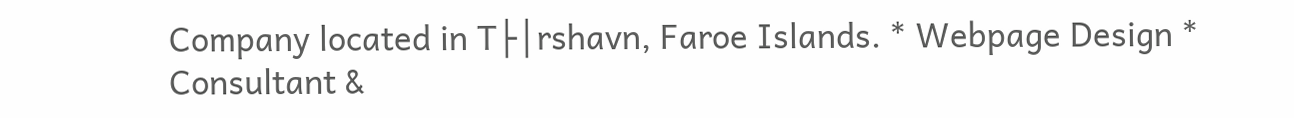Company located in T├│rshavn, Faroe Islands. * Webpage Design * Consultant &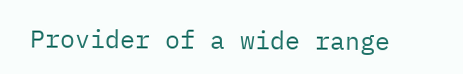Provider of a wide range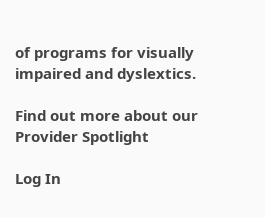of programs for visually impaired and dyslextics.

Find out more about our Provider Spotlight

Log In